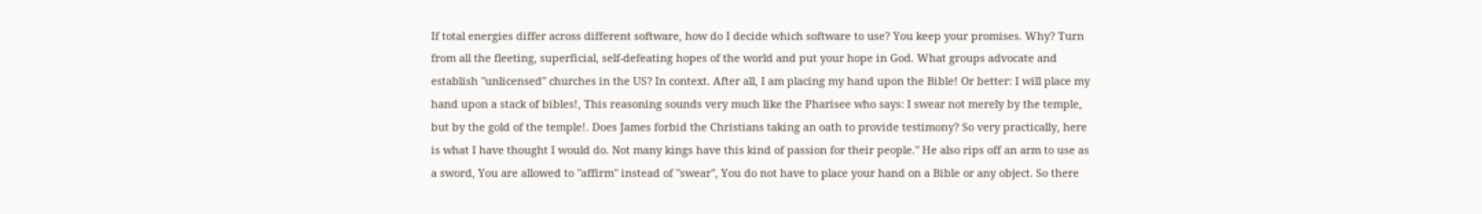If total energies differ across different software, how do I decide which software to use? You keep your promises. Why? Turn from all the fleeting, superficial, self-defeating hopes of the world and put your hope in God. What groups advocate and establish "unlicensed" churches in the US? In context. After all, I am placing my hand upon the Bible! Or better: I will place my hand upon a stack of bibles!, This reasoning sounds very much like the Pharisee who says: I swear not merely by the temple, but by the gold of the temple!. Does James forbid the Christians taking an oath to provide testimony? So very practically, here is what I have thought I would do. Not many kings have this kind of passion for their people." He also rips off an arm to use as a sword, You are allowed to "affirm" instead of "swear", You do not have to place your hand on a Bible or any object. So there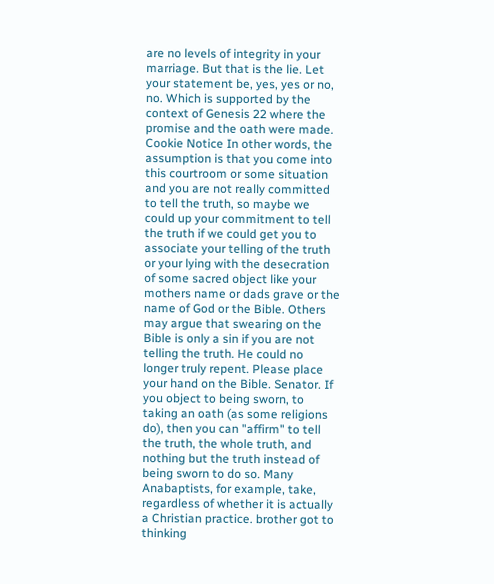are no levels of integrity in your marriage. But that is the lie. Let your statement be, yes, yes or no, no. Which is supported by the context of Genesis 22 where the promise and the oath were made. Cookie Notice In other words, the assumption is that you come into this courtroom or some situation and you are not really committed to tell the truth, so maybe we could up your commitment to tell the truth if we could get you to associate your telling of the truth or your lying with the desecration of some sacred object like your mothers name or dads grave or the name of God or the Bible. Others may argue that swearing on the Bible is only a sin if you are not telling the truth. He could no longer truly repent. Please place your hand on the Bible. Senator. If you object to being sworn, to taking an oath (as some religions do), then you can "affirm" to tell the truth, the whole truth, and nothing but the truth instead of being sworn to do so. Many Anabaptists, for example, take, regardless of whether it is actually a Christian practice. brother got to thinking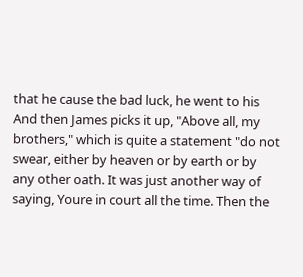that he cause the bad luck, he went to his And then James picks it up, "Above all, my brothers," which is quite a statement "do not swear, either by heaven or by earth or by any other oath. It was just another way of saying, Youre in court all the time. Then the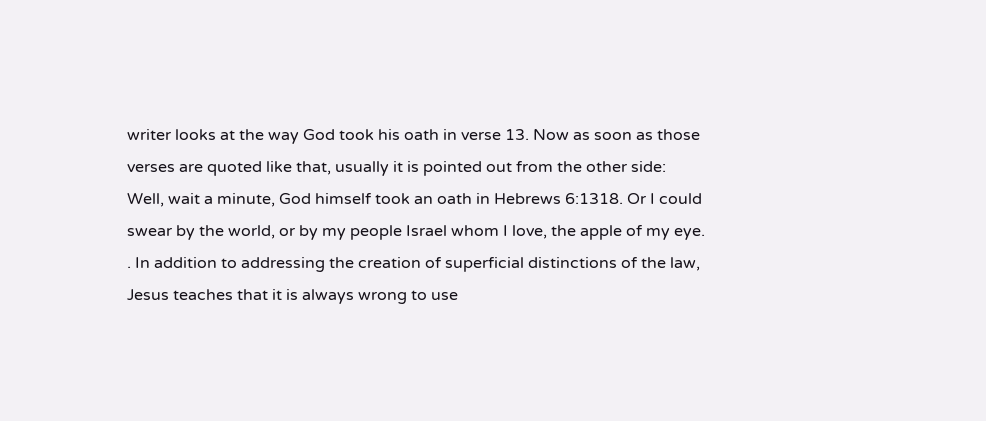writer looks at the way God took his oath in verse 13. Now as soon as those verses are quoted like that, usually it is pointed out from the other side: Well, wait a minute, God himself took an oath in Hebrews 6:1318. Or I could swear by the world, or by my people Israel whom I love, the apple of my eye. . In addition to addressing the creation of superficial distinctions of the law, Jesus teaches that it is always wrong to use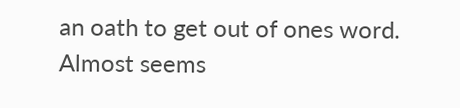an oath to get out of ones word. Almost seems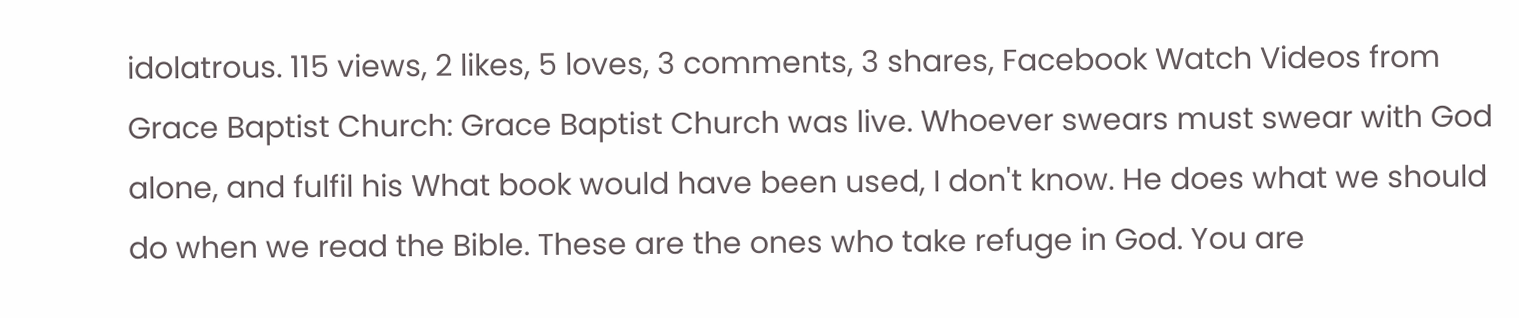idolatrous. 115 views, 2 likes, 5 loves, 3 comments, 3 shares, Facebook Watch Videos from Grace Baptist Church: Grace Baptist Church was live. Whoever swears must swear with God alone, and fulfil his What book would have been used, I don't know. He does what we should do when we read the Bible. These are the ones who take refuge in God. You are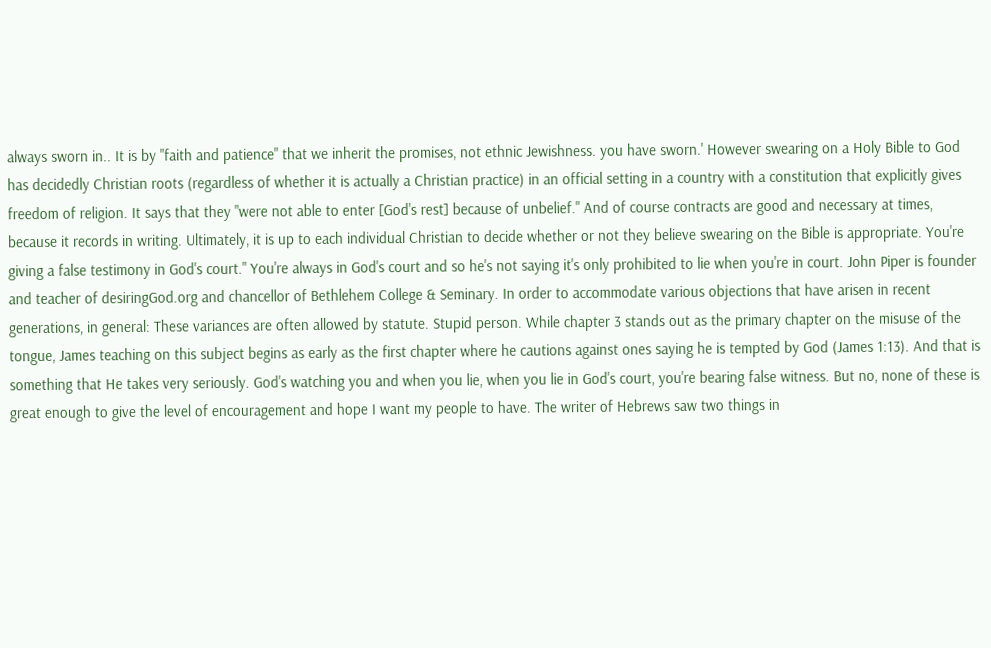always sworn in.. It is by "faith and patience" that we inherit the promises, not ethnic Jewishness. you have sworn.' However swearing on a Holy Bible to God has decidedly Christian roots (regardless of whether it is actually a Christian practice) in an official setting in a country with a constitution that explicitly gives freedom of religion. It says that they "were not able to enter [God's rest] because of unbelief." And of course contracts are good and necessary at times, because it records in writing. Ultimately, it is up to each individual Christian to decide whether or not they believe swearing on the Bible is appropriate. You're giving a false testimony in God's court." You're always in God's court and so he's not saying it's only prohibited to lie when you're in court. John Piper is founder and teacher of desiringGod.org and chancellor of Bethlehem College & Seminary. In order to accommodate various objections that have arisen in recent generations, in general: These variances are often allowed by statute. Stupid person. While chapter 3 stands out as the primary chapter on the misuse of the tongue, James teaching on this subject begins as early as the first chapter where he cautions against ones saying he is tempted by God (James 1:13). And that is something that He takes very seriously. God's watching you and when you lie, when you lie in God's court, you're bearing false witness. But no, none of these is great enough to give the level of encouragement and hope I want my people to have. The writer of Hebrews saw two things in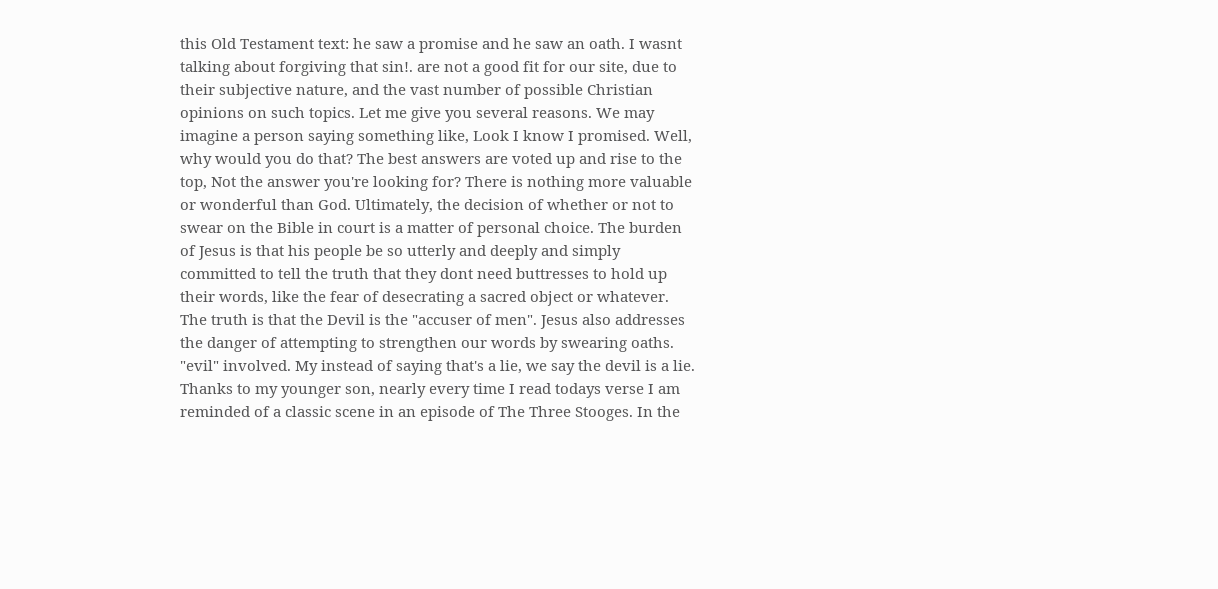this Old Testament text: he saw a promise and he saw an oath. I wasnt talking about forgiving that sin!. are not a good fit for our site, due to their subjective nature, and the vast number of possible Christian opinions on such topics. Let me give you several reasons. We may imagine a person saying something like, Look I know I promised. Well, why would you do that? The best answers are voted up and rise to the top, Not the answer you're looking for? There is nothing more valuable or wonderful than God. Ultimately, the decision of whether or not to swear on the Bible in court is a matter of personal choice. The burden of Jesus is that his people be so utterly and deeply and simply committed to tell the truth that they dont need buttresses to hold up their words, like the fear of desecrating a sacred object or whatever. The truth is that the Devil is the "accuser of men". Jesus also addresses the danger of attempting to strengthen our words by swearing oaths. "evil" involved. My instead of saying that's a lie, we say the devil is a lie. Thanks to my younger son, nearly every time I read todays verse I am reminded of a classic scene in an episode of The Three Stooges. In the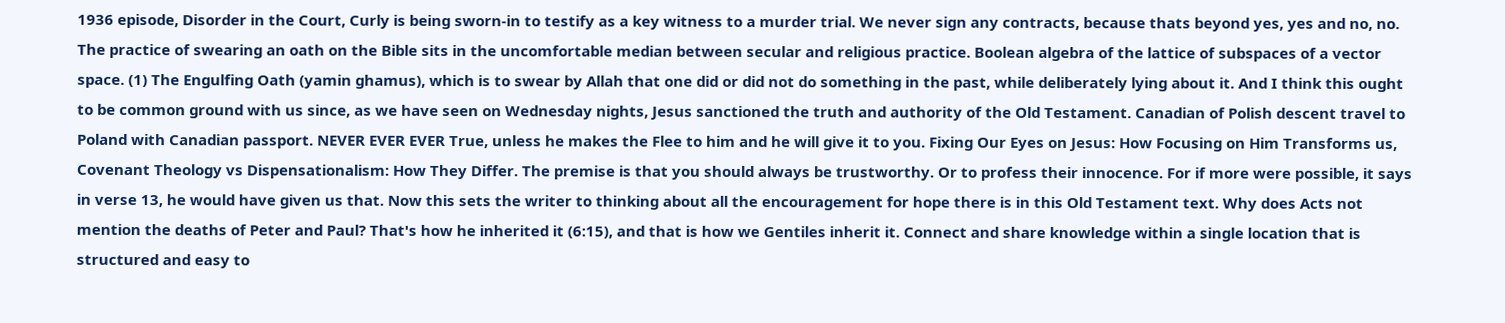1936 episode, Disorder in the Court, Curly is being sworn-in to testify as a key witness to a murder trial. We never sign any contracts, because thats beyond yes, yes and no, no. The practice of swearing an oath on the Bible sits in the uncomfortable median between secular and religious practice. Boolean algebra of the lattice of subspaces of a vector space. (1) The Engulfing Oath (yamin ghamus), which is to swear by Allah that one did or did not do something in the past, while deliberately lying about it. And I think this ought to be common ground with us since, as we have seen on Wednesday nights, Jesus sanctioned the truth and authority of the Old Testament. Canadian of Polish descent travel to Poland with Canadian passport. NEVER EVER EVER True, unless he makes the Flee to him and he will give it to you. Fixing Our Eyes on Jesus: How Focusing on Him Transforms us, Covenant Theology vs Dispensationalism: How They Differ. The premise is that you should always be trustworthy. Or to profess their innocence. For if more were possible, it says in verse 13, he would have given us that. Now this sets the writer to thinking about all the encouragement for hope there is in this Old Testament text. Why does Acts not mention the deaths of Peter and Paul? That's how he inherited it (6:15), and that is how we Gentiles inherit it. Connect and share knowledge within a single location that is structured and easy to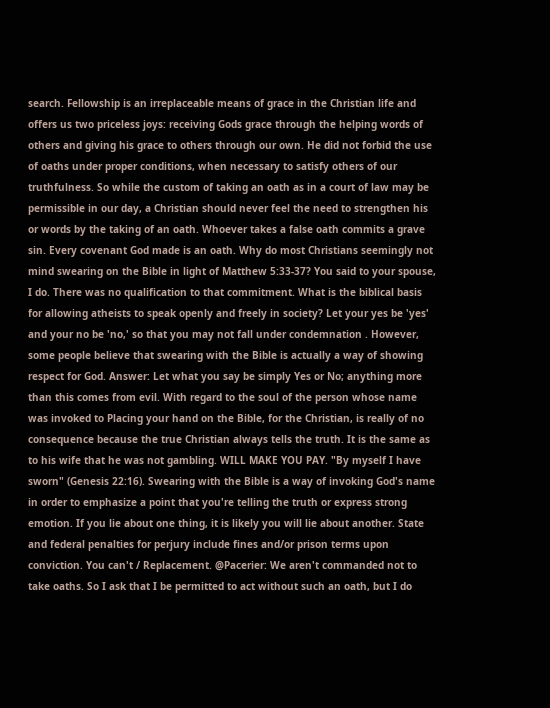search. Fellowship is an irreplaceable means of grace in the Christian life and offers us two priceless joys: receiving Gods grace through the helping words of others and giving his grace to others through our own. He did not forbid the use of oaths under proper conditions, when necessary to satisfy others of our truthfulness. So while the custom of taking an oath as in a court of law may be permissible in our day, a Christian should never feel the need to strengthen his or words by the taking of an oath. Whoever takes a false oath commits a grave sin. Every covenant God made is an oath. Why do most Christians seemingly not mind swearing on the Bible in light of Matthew 5:33-37? You said to your spouse, I do. There was no qualification to that commitment. What is the biblical basis for allowing atheists to speak openly and freely in society? Let your yes be 'yes' and your no be 'no,' so that you may not fall under condemnation . However, some people believe that swearing with the Bible is actually a way of showing respect for God. Answer: Let what you say be simply Yes or No; anything more than this comes from evil. With regard to the soul of the person whose name was invoked to Placing your hand on the Bible, for the Christian, is really of no consequence because the true Christian always tells the truth. It is the same as to his wife that he was not gambling. WILL MAKE YOU PAY. "By myself I have sworn" (Genesis 22:16). Swearing with the Bible is a way of invoking God's name in order to emphasize a point that you're telling the truth or express strong emotion. If you lie about one thing, it is likely you will lie about another. State and federal penalties for perjury include fines and/or prison terms upon conviction. You can't / Replacement. @Pacerier: We aren't commanded not to take oaths. So I ask that I be permitted to act without such an oath, but I do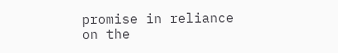promise in reliance on the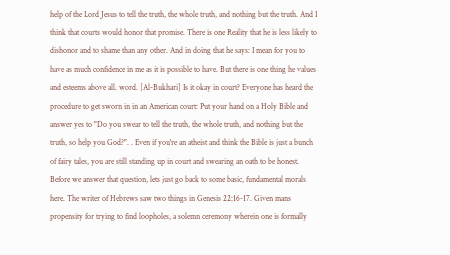help of the Lord Jesus to tell the truth, the whole truth, and nothing but the truth. And I think that courts would honor that promise. There is one Reality that he is less likely to dishonor and to shame than any other. And in doing that he says: I mean for you to have as much confidence in me as it is possible to have. But there is one thing he values and esteems above all. word. [Al-Bukhari] Is it okay in court? Everyone has heard the procedure to get sworn in in an American court: Put your hand on a Holy Bible and answer yes to "Do you swear to tell the truth, the whole truth, and nothing but the truth, so help you God?". . Even if you're an atheist and think the Bible is just a bunch of fairy tales, you are still standing up in court and swearing an oath to be honest. Before we answer that question, lets just go back to some basic, fundamental morals here. The writer of Hebrews saw two things in Genesis 22:16-17. Given mans propensity for trying to find loopholes, a solemn ceremony wherein one is formally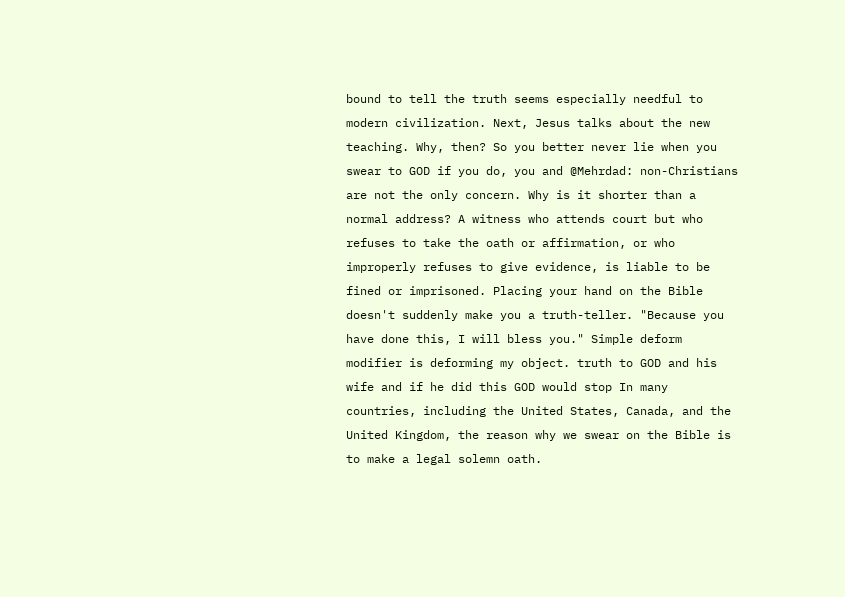bound to tell the truth seems especially needful to modern civilization. Next, Jesus talks about the new teaching. Why, then? So you better never lie when you swear to GOD if you do, you and @Mehrdad: non-Christians are not the only concern. Why is it shorter than a normal address? A witness who attends court but who refuses to take the oath or affirmation, or who improperly refuses to give evidence, is liable to be fined or imprisoned. Placing your hand on the Bible doesn't suddenly make you a truth-teller. "Because you have done this, I will bless you." Simple deform modifier is deforming my object. truth to GOD and his wife and if he did this GOD would stop In many countries, including the United States, Canada, and the United Kingdom, the reason why we swear on the Bible is to make a legal solemn oath.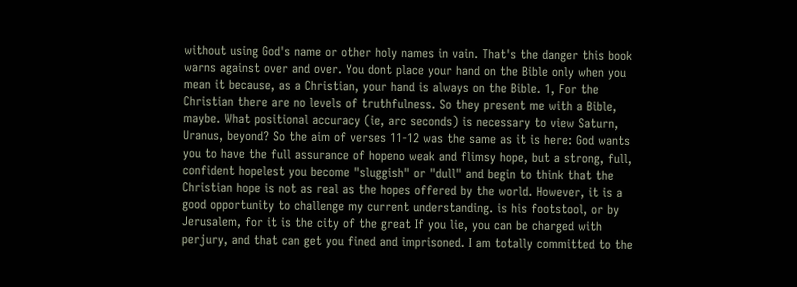without using God's name or other holy names in vain. That's the danger this book warns against over and over. You dont place your hand on the Bible only when you mean it because, as a Christian, your hand is always on the Bible. 1, For the Christian there are no levels of truthfulness. So they present me with a Bible, maybe. What positional accuracy (ie, arc seconds) is necessary to view Saturn, Uranus, beyond? So the aim of verses 11-12 was the same as it is here: God wants you to have the full assurance of hopeno weak and flimsy hope, but a strong, full, confident hopelest you become "sluggish" or "dull" and begin to think that the Christian hope is not as real as the hopes offered by the world. However, it is a good opportunity to challenge my current understanding. is his footstool, or by Jerusalem, for it is the city of the great If you lie, you can be charged with perjury, and that can get you fined and imprisoned. I am totally committed to the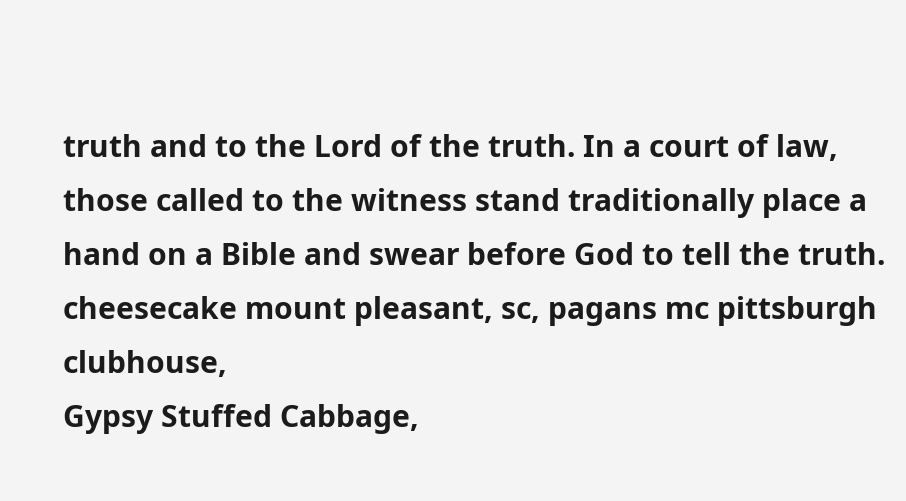truth and to the Lord of the truth. In a court of law, those called to the witness stand traditionally place a hand on a Bible and swear before God to tell the truth. cheesecake mount pleasant, sc, pagans mc pittsburgh clubhouse,
Gypsy Stuffed Cabbage,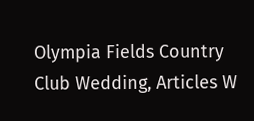Olympia Fields Country Club Wedding, Articles W